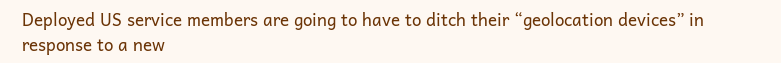Deployed US service members are going to have to ditch their “geolocation devices” in response to a new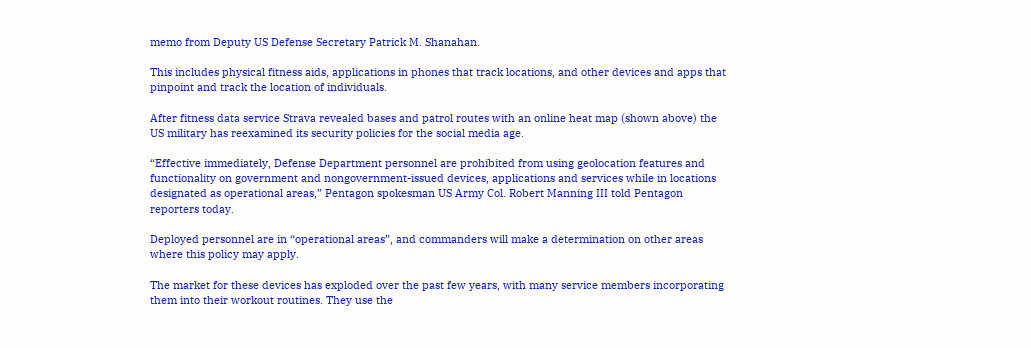memo from Deputy US Defense Secretary Patrick M. Shanahan.

This includes physical fitness aids, applications in phones that track locations, and other devices and apps that pinpoint and track the location of individuals.

After fitness data service Strava revealed bases and patrol routes with an online heat map (shown above) the US military has reexamined its security policies for the social media age.

“Effective immediately, Defense Department personnel are prohibited from using geolocation features and functionality on government and nongovernment-issued devices, applications and services while in locations designated as operational areas,” Pentagon spokesman US Army Col. Robert Manning III told Pentagon reporters today.

Deployed personnel are in “operational areas”, and commanders will make a determination on other areas where this policy may apply.

The market for these devices has exploded over the past few years, with many service members incorporating them into their workout routines. They use the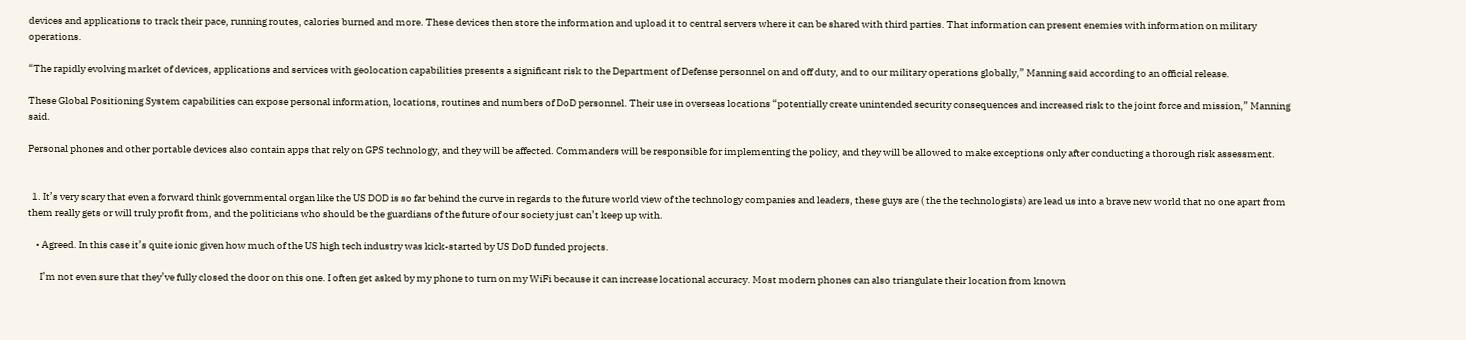devices and applications to track their pace, running routes, calories burned and more. These devices then store the information and upload it to central servers where it can be shared with third parties. That information can present enemies with information on military operations.

“The rapidly evolving market of devices, applications and services with geolocation capabilities presents a significant risk to the Department of Defense personnel on and off duty, and to our military operations globally,” Manning said according to an official release.

These Global Positioning System capabilities can expose personal information, locations, routines and numbers of DoD personnel. Their use in overseas locations “potentially create unintended security consequences and increased risk to the joint force and mission,” Manning said.

Personal phones and other portable devices also contain apps that rely on GPS technology, and they will be affected. Commanders will be responsible for implementing the policy, and they will be allowed to make exceptions only after conducting a thorough risk assessment.


  1. It’s very scary that even a forward think governmental organ like the US DOD is so far behind the curve in regards to the future world view of the technology companies and leaders, these guys are ( the the technologists) are lead us into a brave new world that no one apart from them really gets or will truly profit from, and the politicians who should be the guardians of the future of our society just can’t keep up with.

    • Agreed. In this case it’s quite ionic given how much of the US high tech industry was kick-started by US DoD funded projects.

      I’m not even sure that they’ve fully closed the door on this one. I often get asked by my phone to turn on my WiFi because it can increase locational accuracy. Most modern phones can also triangulate their location from known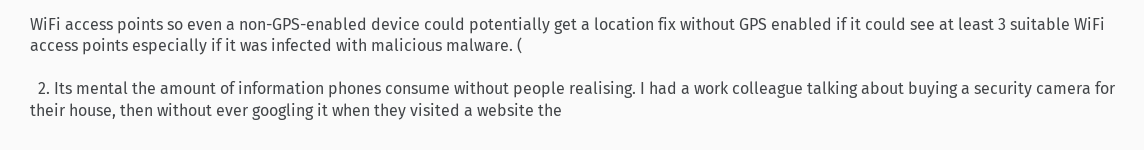WiFi access points so even a non-GPS-enabled device could potentially get a location fix without GPS enabled if it could see at least 3 suitable WiFi access points especially if it was infected with malicious malware. (

  2. Its mental the amount of information phones consume without people realising. I had a work colleague talking about buying a security camera for their house, then without ever googling it when they visited a website the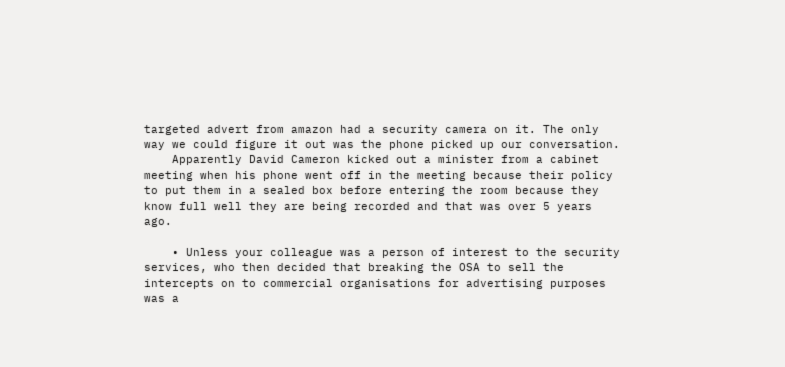targeted advert from amazon had a security camera on it. The only way we could figure it out was the phone picked up our conversation.
    Apparently David Cameron kicked out a minister from a cabinet meeting when his phone went off in the meeting because their policy to put them in a sealed box before entering the room because they know full well they are being recorded and that was over 5 years ago.

    • Unless your colleague was a person of interest to the security services, who then decided that breaking the OSA to sell the intercepts on to commercial organisations for advertising purposes was a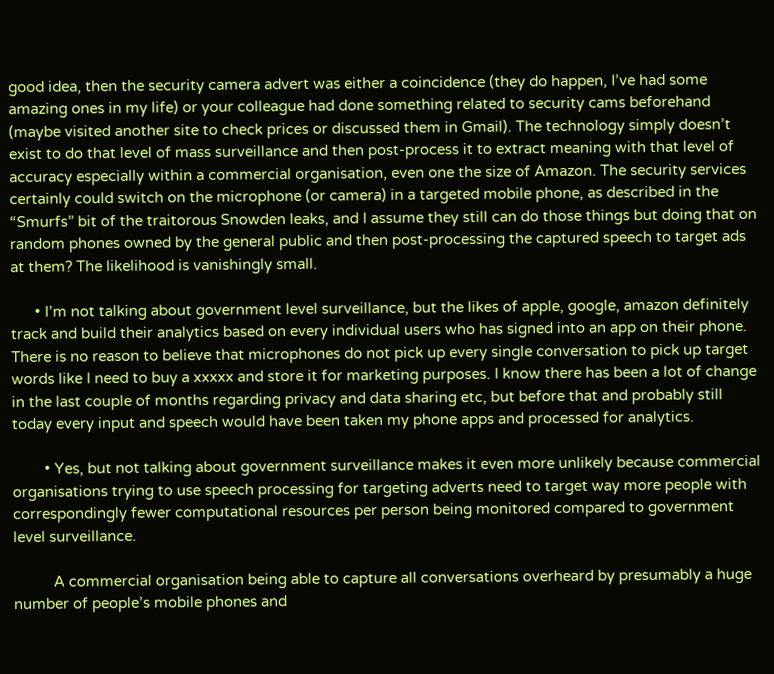good idea, then the security camera advert was either a coincidence (they do happen, I’ve had some amazing ones in my life) or your colleague had done something related to security cams beforehand (maybe visited another site to check prices or discussed them in Gmail). The technology simply doesn’t exist to do that level of mass surveillance and then post-process it to extract meaning with that level of accuracy especially within a commercial organisation, even one the size of Amazon. The security services certainly could switch on the microphone (or camera) in a targeted mobile phone, as described in the “Smurfs” bit of the traitorous Snowden leaks, and I assume they still can do those things but doing that on random phones owned by the general public and then post-processing the captured speech to target ads at them? The likelihood is vanishingly small.

      • I’m not talking about government level surveillance, but the likes of apple, google, amazon definitely track and build their analytics based on every individual users who has signed into an app on their phone. There is no reason to believe that microphones do not pick up every single conversation to pick up target words like I need to buy a xxxxx and store it for marketing purposes. I know there has been a lot of change in the last couple of months regarding privacy and data sharing etc, but before that and probably still today every input and speech would have been taken my phone apps and processed for analytics.

        • Yes, but not talking about government surveillance makes it even more unlikely because commercial organisations trying to use speech processing for targeting adverts need to target way more people with correspondingly fewer computational resources per person being monitored compared to government level surveillance.

          A commercial organisation being able to capture all conversations overheard by presumably a huge number of people’s mobile phones and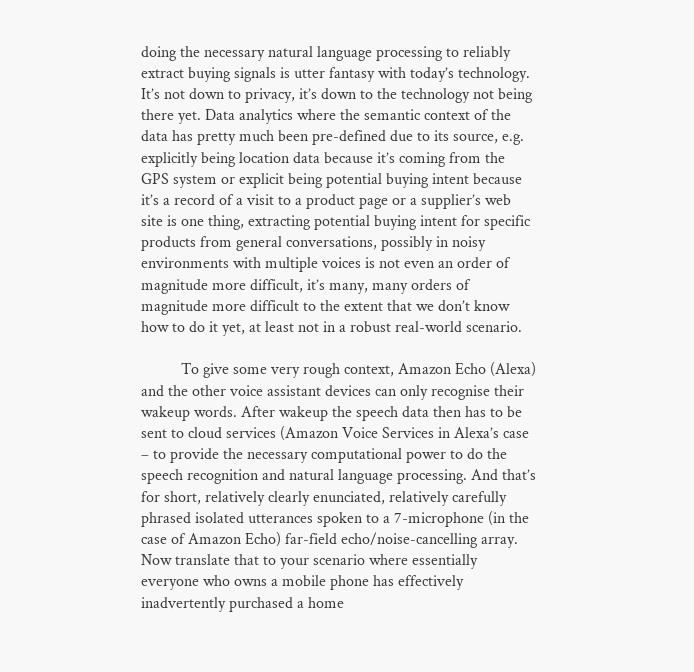doing the necessary natural language processing to reliably extract buying signals is utter fantasy with today’s technology. It’s not down to privacy, it’s down to the technology not being there yet. Data analytics where the semantic context of the data has pretty much been pre-defined due to its source, e.g. explicitly being location data because it’s coming from the GPS system or explicit being potential buying intent because it’s a record of a visit to a product page or a supplier’s web site is one thing, extracting potential buying intent for specific products from general conversations, possibly in noisy environments with multiple voices is not even an order of magnitude more difficult, it’s many, many orders of magnitude more difficult to the extent that we don’t know how to do it yet, at least not in a robust real-world scenario.

          To give some very rough context, Amazon Echo (Alexa) and the other voice assistant devices can only recognise their wakeup words. After wakeup the speech data then has to be sent to cloud services (Amazon Voice Services in Alexa’s case – to provide the necessary computational power to do the speech recognition and natural language processing. And that’s for short, relatively clearly enunciated, relatively carefully phrased isolated utterances spoken to a 7-microphone (in the case of Amazon Echo) far-field echo/noise-cancelling array. Now translate that to your scenario where essentially everyone who owns a mobile phone has effectively inadvertently purchased a home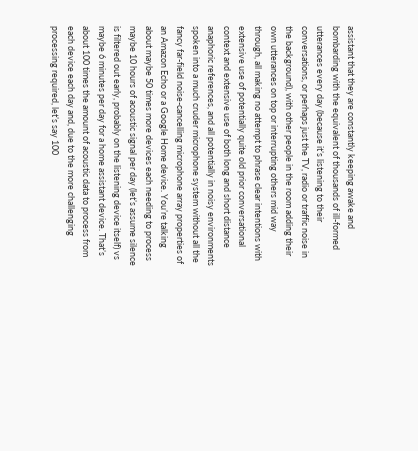assistant that they are constantly keeping awake and bombarding with the equivalent of thousands of ill-formed utterances every day (because it’s listening to their conversations, or perhaps just the TV, radio or traffic noise in the background), with other people in the room adding their own utterances on top or interrupting others mid way through, all making no attempt to phrase clear intentions with extensive use of potentially quite old prior conversational context and extensive use of both long and short distance anaphoric references, and all potentially in noisy environments spoken into a much cruder microphone system without all the fancy far-field noise-cancelling microphone array properties of an Amazon Echo or a Google Home device. You’re talking about maybe 50 times more devices each needing to process maybe 10 hours of acoustic signal per day (let’s assume silence is filtered out early, probably on the listening device itself) vs maybe 6 minutes per day for a home assistant device. That’s about 100 times the amount of acoustic data to process from each device each day and, due to the more challenging processing required, let’s say 100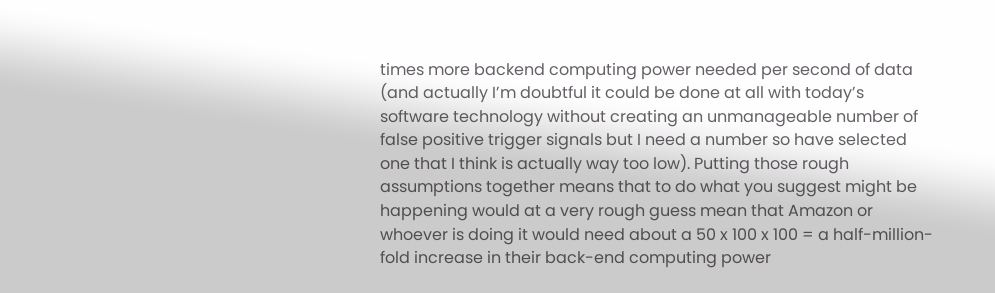times more backend computing power needed per second of data (and actually I’m doubtful it could be done at all with today’s software technology without creating an unmanageable number of false positive trigger signals but I need a number so have selected one that I think is actually way too low). Putting those rough assumptions together means that to do what you suggest might be happening would at a very rough guess mean that Amazon or whoever is doing it would need about a 50 x 100 x 100 = a half-million-fold increase in their back-end computing power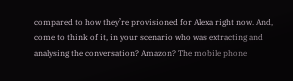compared to how they’re provisioned for Alexa right now. And, come to think of it, in your scenario who was extracting and analysing the conversation? Amazon? The mobile phone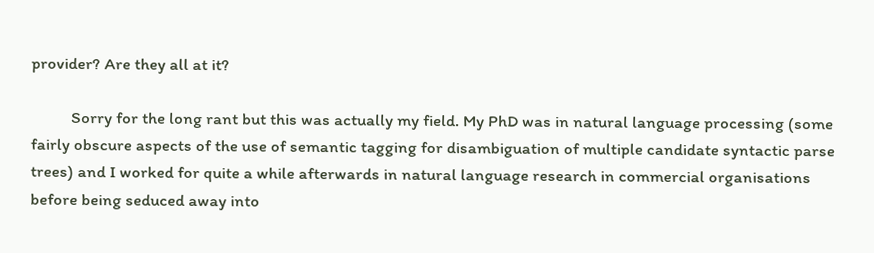provider? Are they all at it?

          Sorry for the long rant but this was actually my field. My PhD was in natural language processing (some fairly obscure aspects of the use of semantic tagging for disambiguation of multiple candidate syntactic parse trees) and I worked for quite a while afterwards in natural language research in commercial organisations before being seduced away into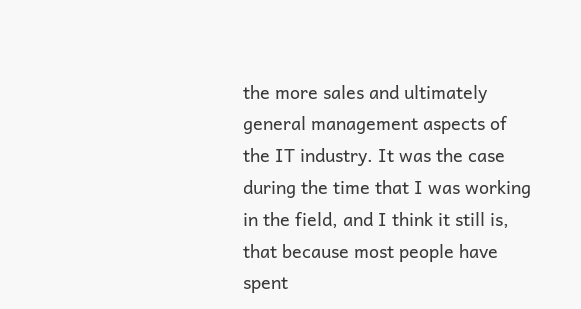the more sales and ultimately general management aspects of the IT industry. It was the case during the time that I was working in the field, and I think it still is, that because most people have spent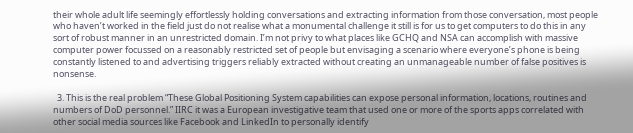their whole adult life seemingly effortlessly holding conversations and extracting information from those conversation, most people who haven’t worked in the field just do not realise what a monumental challenge it still is for us to get computers to do this in any sort of robust manner in an unrestricted domain. I’m not privy to what places like GCHQ and NSA can accomplish with massive computer power focussed on a reasonably restricted set of people but envisaging a scenario where everyone’s phone is being constantly listened to and advertising triggers reliably extracted without creating an unmanageable number of false positives is nonsense.

  3. This is the real problem “These Global Positioning System capabilities can expose personal information, locations, routines and numbers of DoD personnel.” IIRC it was a European investigative team that used one or more of the sports apps correlated with other social media sources like Facebook and LinkedIn to personally identify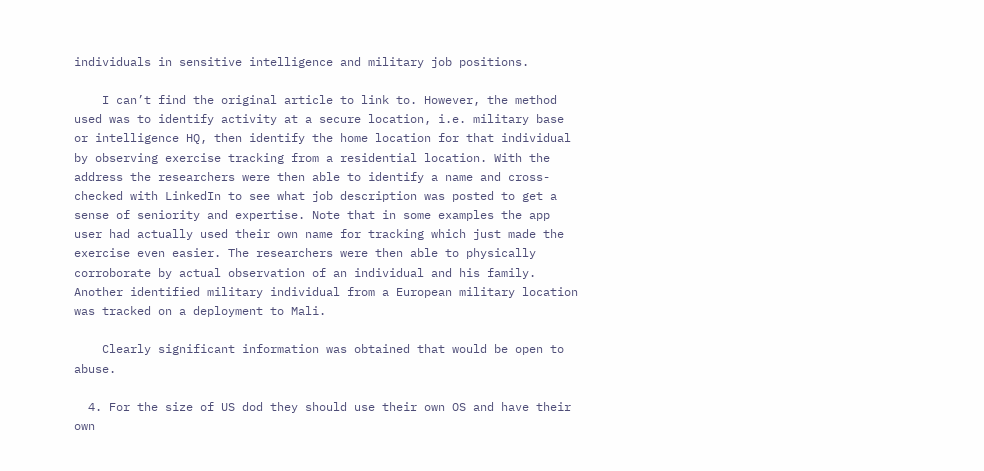individuals in sensitive intelligence and military job positions.

    I can’t find the original article to link to. However, the method used was to identify activity at a secure location, i.e. military base or intelligence HQ, then identify the home location for that individual by observing exercise tracking from a residential location. With the address the researchers were then able to identify a name and cross-checked with LinkedIn to see what job description was posted to get a sense of seniority and expertise. Note that in some examples the app user had actually used their own name for tracking which just made the exercise even easier. The researchers were then able to physically corroborate by actual observation of an individual and his family. Another identified military individual from a European military location was tracked on a deployment to Mali.

    Clearly significant information was obtained that would be open to abuse.

  4. For the size of US dod they should use their own OS and have their own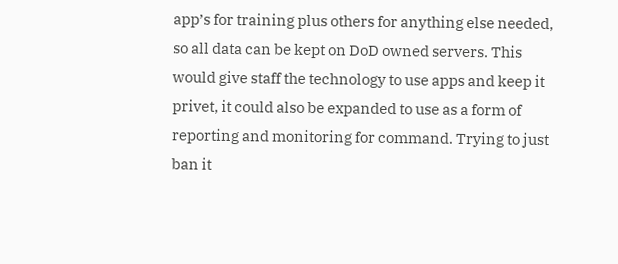app’s for training plus others for anything else needed, so all data can be kept on DoD owned servers. This would give staff the technology to use apps and keep it privet, it could also be expanded to use as a form of reporting and monitoring for command. Trying to just ban it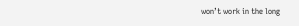won’t work in the long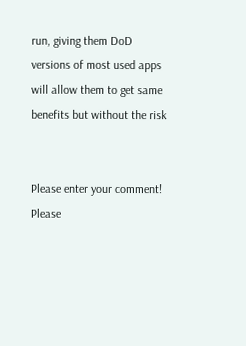run, giving them DoD versions of most used apps will allow them to get same benefits but without the risk


Please enter your comment!
Please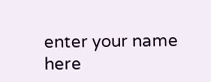enter your name here